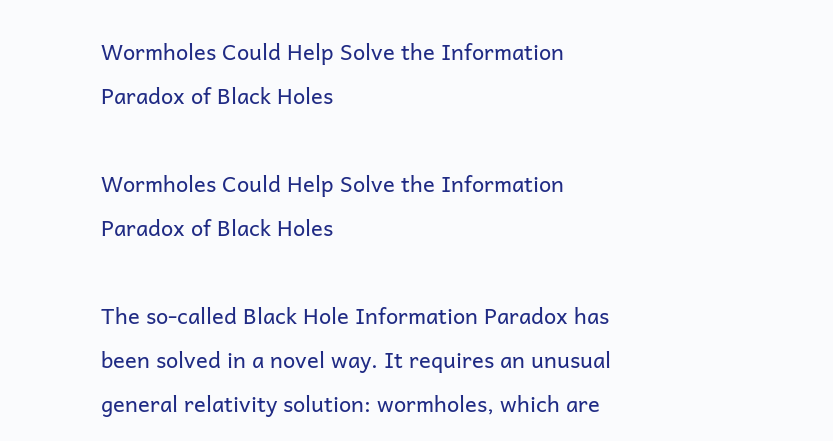Wormholes Could Help Solve the Information Paradox of Black Holes

Wormholes Could Help Solve the Information Paradox of Black Holes

The so-called Black Hole Information Paradox has been solved in a novel way. It requires an unusual general relativity solution: wormholes, which are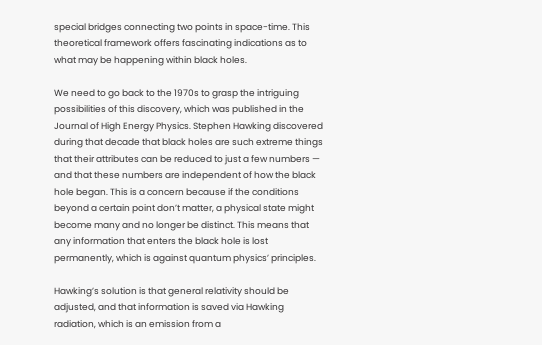special bridges connecting two points in space-time. This theoretical framework offers fascinating indications as to what may be happening within black holes.

We need to go back to the 1970s to grasp the intriguing possibilities of this discovery, which was published in the Journal of High Energy Physics. Stephen Hawking discovered during that decade that black holes are such extreme things that their attributes can be reduced to just a few numbers — and that these numbers are independent of how the black hole began. This is a concern because if the conditions beyond a certain point don’t matter, a physical state might become many and no longer be distinct. This means that any information that enters the black hole is lost permanently, which is against quantum physics’ principles.

Hawking’s solution is that general relativity should be adjusted, and that information is saved via Hawking radiation, which is an emission from a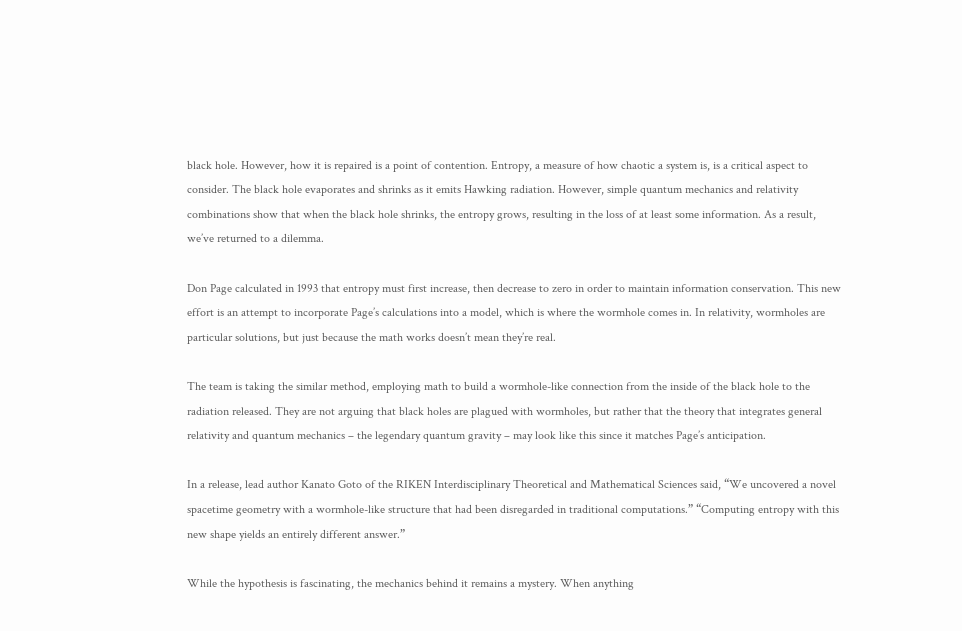black hole. However, how it is repaired is a point of contention. Entropy, a measure of how chaotic a system is, is a critical aspect to consider. The black hole evaporates and shrinks as it emits Hawking radiation. However, simple quantum mechanics and relativity combinations show that when the black hole shrinks, the entropy grows, resulting in the loss of at least some information. As a result, we’ve returned to a dilemma.

Don Page calculated in 1993 that entropy must first increase, then decrease to zero in order to maintain information conservation. This new effort is an attempt to incorporate Page’s calculations into a model, which is where the wormhole comes in. In relativity, wormholes are particular solutions, but just because the math works doesn’t mean they’re real.

The team is taking the similar method, employing math to build a wormhole-like connection from the inside of the black hole to the radiation released. They are not arguing that black holes are plagued with wormholes, but rather that the theory that integrates general relativity and quantum mechanics – the legendary quantum gravity – may look like this since it matches Page’s anticipation.

In a release, lead author Kanato Goto of the RIKEN Interdisciplinary Theoretical and Mathematical Sciences said, “We uncovered a novel spacetime geometry with a wormhole-like structure that had been disregarded in traditional computations.” “Computing entropy with this new shape yields an entirely different answer.”

While the hypothesis is fascinating, the mechanics behind it remains a mystery. When anything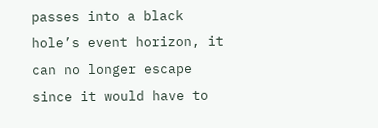passes into a black hole’s event horizon, it can no longer escape since it would have to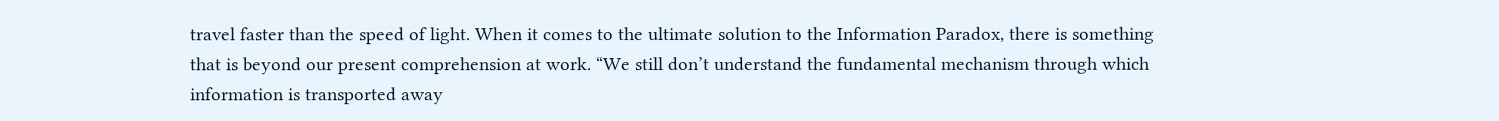travel faster than the speed of light. When it comes to the ultimate solution to the Information Paradox, there is something that is beyond our present comprehension at work. “We still don’t understand the fundamental mechanism through which information is transported away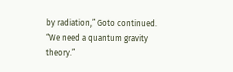by radiation,” Goto continued. “We need a quantum gravity theory.”